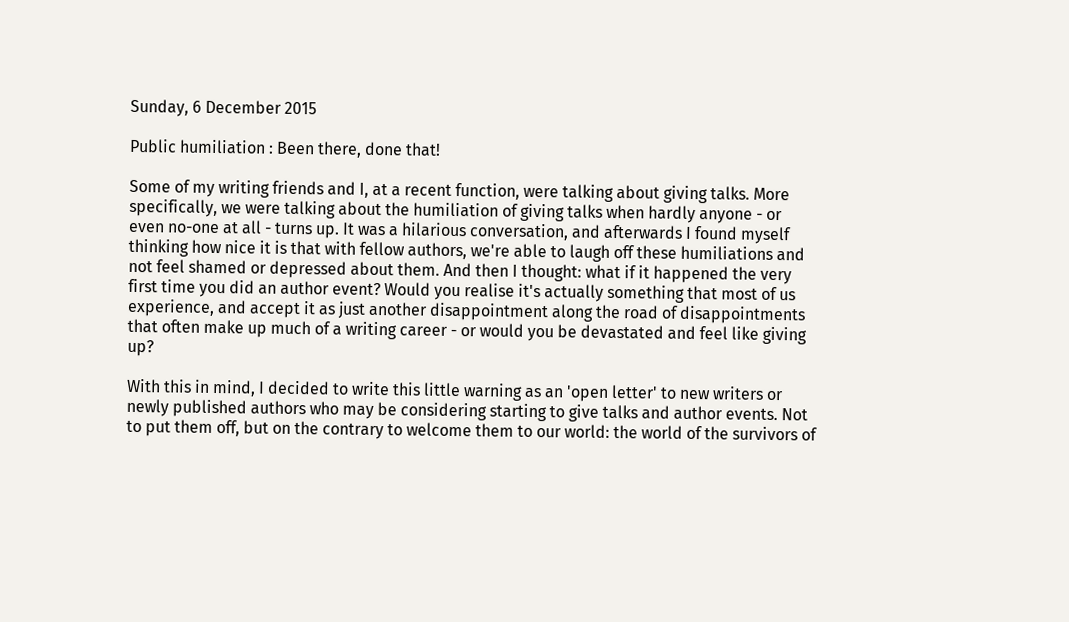Sunday, 6 December 2015

Public humiliation : Been there, done that!

Some of my writing friends and I, at a recent function, were talking about giving talks. More specifically, we were talking about the humiliation of giving talks when hardly anyone - or even no-one at all - turns up. It was a hilarious conversation, and afterwards I found myself thinking how nice it is that with fellow authors, we're able to laugh off these humiliations and not feel shamed or depressed about them. And then I thought: what if it happened the very first time you did an author event? Would you realise it's actually something that most of us experience, and accept it as just another disappointment along the road of disappointments that often make up much of a writing career - or would you be devastated and feel like giving up?

With this in mind, I decided to write this little warning as an 'open letter' to new writers or newly published authors who may be considering starting to give talks and author events. Not to put them off, but on the contrary to welcome them to our world: the world of the survivors of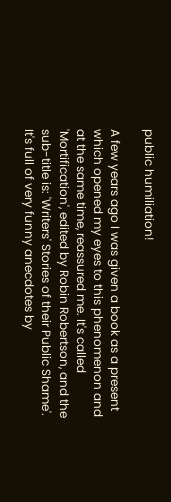public humiliation!

A few years ago I was given a book as a present which opened my eyes to this phenomenon and at the same time, reassured me. It's called 'Mortification', edited by Robin Robertson, and the sub-title is: 'Writers' Stories of their Public Shame'. It's full of very funny anecdotes by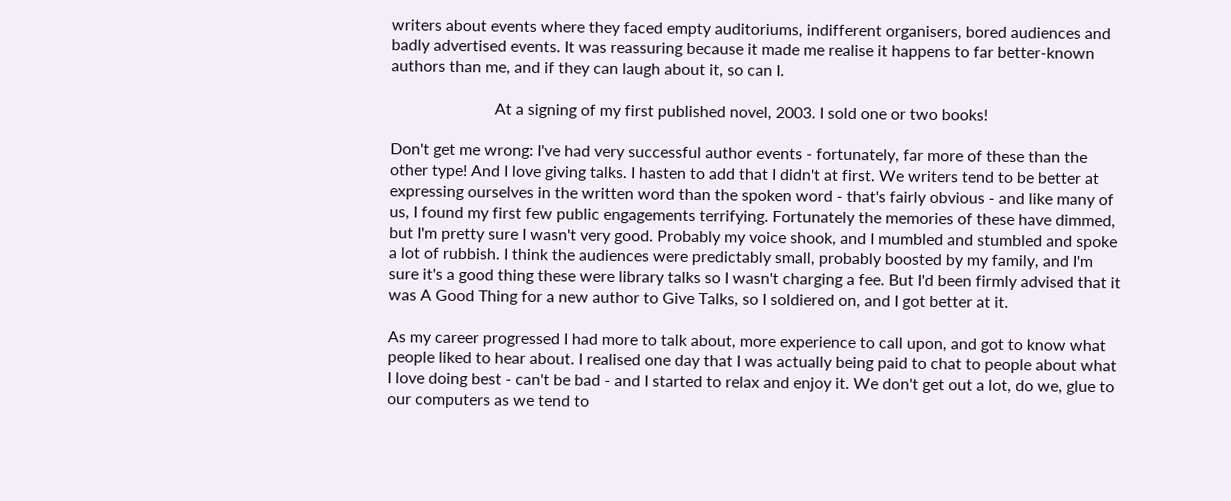writers about events where they faced empty auditoriums, indifferent organisers, bored audiences and badly advertised events. It was reassuring because it made me realise it happens to far better-known authors than me, and if they can laugh about it, so can I.

                          At a signing of my first published novel, 2003. I sold one or two books!

Don't get me wrong: I've had very successful author events - fortunately, far more of these than the other type! And I love giving talks. I hasten to add that I didn't at first. We writers tend to be better at expressing ourselves in the written word than the spoken word - that's fairly obvious - and like many of us, I found my first few public engagements terrifying. Fortunately the memories of these have dimmed, but I'm pretty sure I wasn't very good. Probably my voice shook, and I mumbled and stumbled and spoke a lot of rubbish. I think the audiences were predictably small, probably boosted by my family, and I'm sure it's a good thing these were library talks so I wasn't charging a fee. But I'd been firmly advised that it was A Good Thing for a new author to Give Talks, so I soldiered on, and I got better at it.

As my career progressed I had more to talk about, more experience to call upon, and got to know what people liked to hear about. I realised one day that I was actually being paid to chat to people about what I love doing best - can't be bad - and I started to relax and enjoy it. We don't get out a lot, do we, glue to our computers as we tend to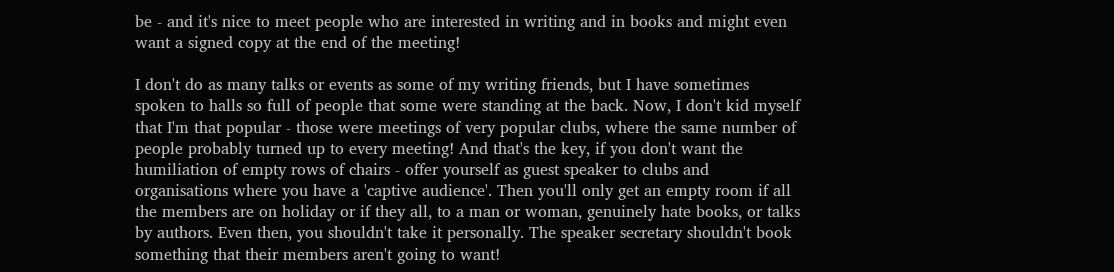be - and it's nice to meet people who are interested in writing and in books and might even want a signed copy at the end of the meeting!

I don't do as many talks or events as some of my writing friends, but I have sometimes spoken to halls so full of people that some were standing at the back. Now, I don't kid myself that I'm that popular - those were meetings of very popular clubs, where the same number of people probably turned up to every meeting! And that's the key, if you don't want the humiliation of empty rows of chairs - offer yourself as guest speaker to clubs and organisations where you have a 'captive audience'. Then you'll only get an empty room if all the members are on holiday or if they all, to a man or woman, genuinely hate books, or talks by authors. Even then, you shouldn't take it personally. The speaker secretary shouldn't book something that their members aren't going to want!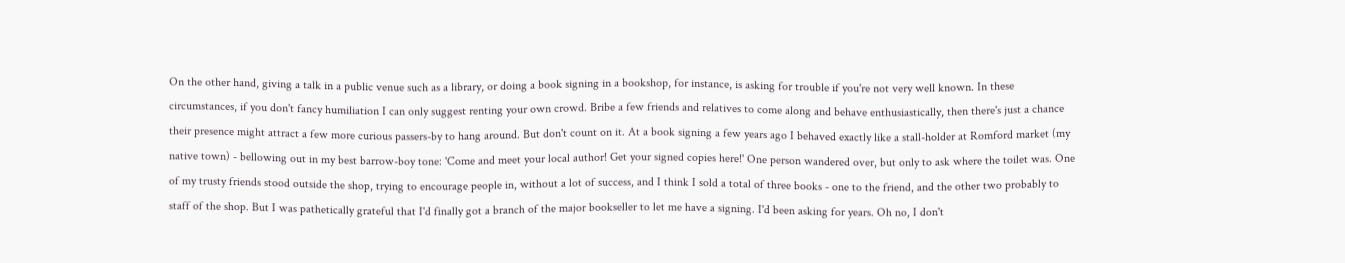On the other hand, giving a talk in a public venue such as a library, or doing a book signing in a bookshop, for instance, is asking for trouble if you're not very well known. In these circumstances, if you don't fancy humiliation I can only suggest renting your own crowd. Bribe a few friends and relatives to come along and behave enthusiastically, then there's just a chance their presence might attract a few more curious passers-by to hang around. But don't count on it. At a book signing a few years ago I behaved exactly like a stall-holder at Romford market (my native town) - bellowing out in my best barrow-boy tone: 'Come and meet your local author! Get your signed copies here!' One person wandered over, but only to ask where the toilet was. One of my trusty friends stood outside the shop, trying to encourage people in, without a lot of success, and I think I sold a total of three books - one to the friend, and the other two probably to staff of the shop. But I was pathetically grateful that I'd finally got a branch of the major bookseller to let me have a signing. I'd been asking for years. Oh no, I don't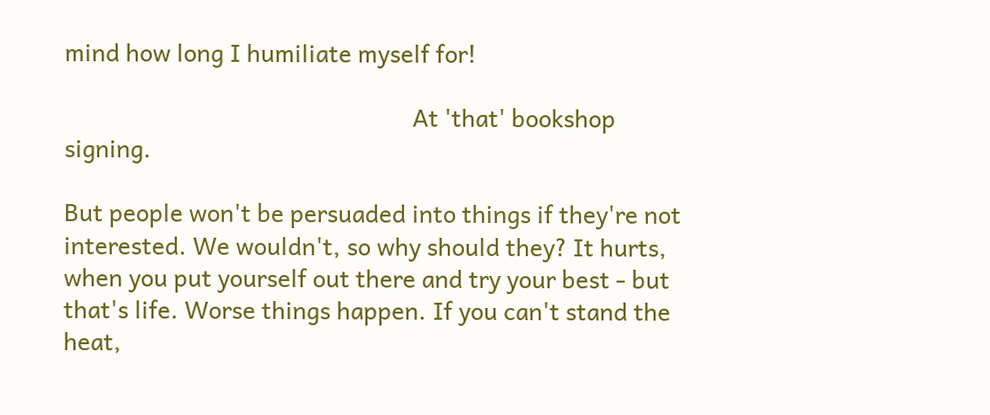mind how long I humiliate myself for!

                                                          At 'that' bookshop signing.

But people won't be persuaded into things if they're not interested. We wouldn't, so why should they? It hurts, when you put yourself out there and try your best - but that's life. Worse things happen. If you can't stand the heat,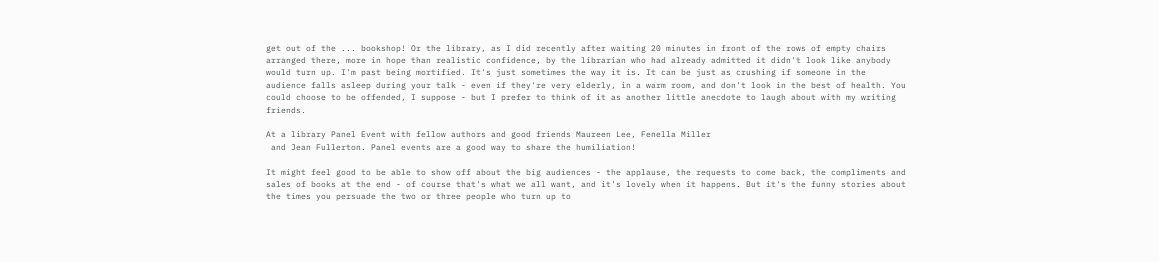get out of the ... bookshop! Or the library, as I did recently after waiting 20 minutes in front of the rows of empty chairs arranged there, more in hope than realistic confidence, by the librarian who had already admitted it didn't look like anybody would turn up. I'm past being mortified. It's just sometimes the way it is. It can be just as crushing if someone in the audience falls asleep during your talk - even if they're very elderly, in a warm room, and don't look in the best of health. You could choose to be offended, I suppose - but I prefer to think of it as another little anecdote to laugh about with my writing friends.

At a library Panel Event with fellow authors and good friends Maureen Lee, Fenella Miller
 and Jean Fullerton. Panel events are a good way to share the humiliation!

It might feel good to be able to show off about the big audiences - the applause, the requests to come back, the compliments and sales of books at the end - of course that's what we all want, and it's lovely when it happens. But it's the funny stories about the times you persuade the two or three people who turn up to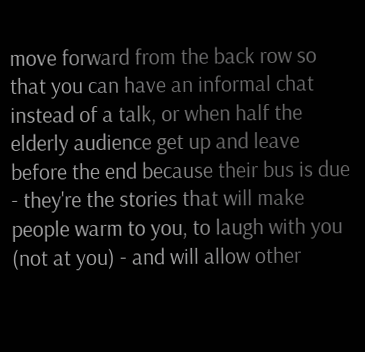move forward from the back row so that you can have an informal chat instead of a talk, or when half the elderly audience get up and leave before the end because their bus is due - they're the stories that will make people warm to you, to laugh with you (not at you) - and will allow other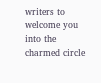writers to welcome you into the charmed circle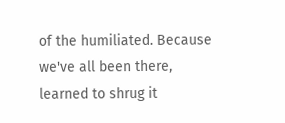of the humiliated. Because we've all been there, learned to shrug it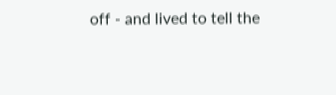off - and lived to tell the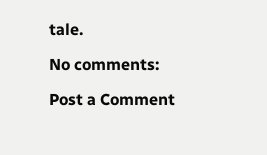tale.

No comments:

Post a Comment